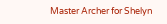Master Archer for Shelyn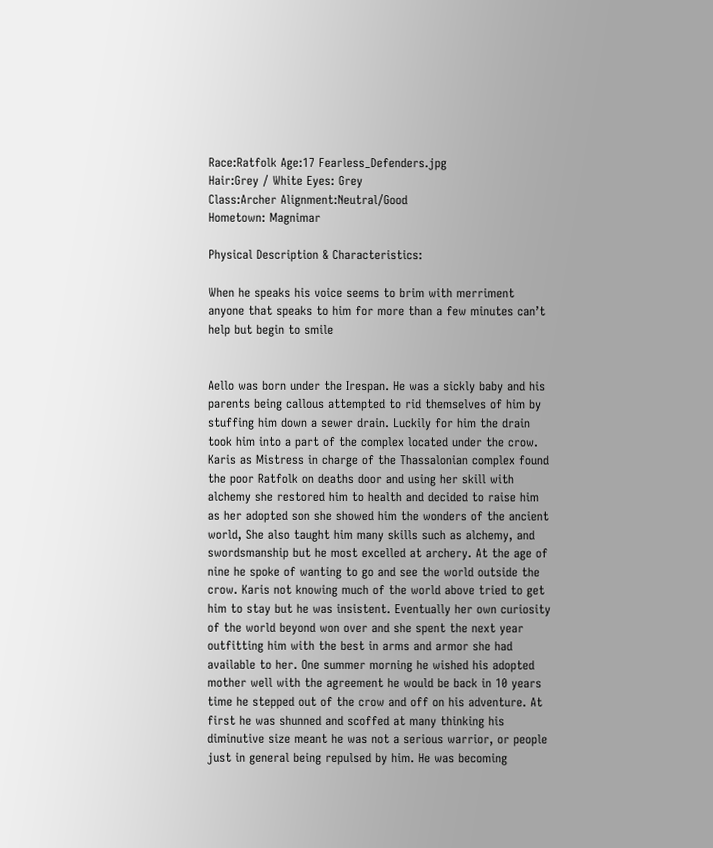Race:Ratfolk Age:17 Fearless_Defenders.jpg
Hair:Grey / White Eyes: Grey
Class:Archer Alignment:Neutral/Good
Hometown: Magnimar

Physical Description & Characteristics:

When he speaks his voice seems to brim with merriment anyone that speaks to him for more than a few minutes can’t help but begin to smile


Aello was born under the Irespan. He was a sickly baby and his parents being callous attempted to rid themselves of him by stuffing him down a sewer drain. Luckily for him the drain took him into a part of the complex located under the crow. Karis as Mistress in charge of the Thassalonian complex found the poor Ratfolk on deaths door and using her skill with alchemy she restored him to health and decided to raise him as her adopted son she showed him the wonders of the ancient world, She also taught him many skills such as alchemy, and swordsmanship but he most excelled at archery. At the age of nine he spoke of wanting to go and see the world outside the crow. Karis not knowing much of the world above tried to get him to stay but he was insistent. Eventually her own curiosity of the world beyond won over and she spent the next year outfitting him with the best in arms and armor she had available to her. One summer morning he wished his adopted mother well with the agreement he would be back in 10 years time he stepped out of the crow and off on his adventure. At first he was shunned and scoffed at many thinking his diminutive size meant he was not a serious warrior, or people just in general being repulsed by him. He was becoming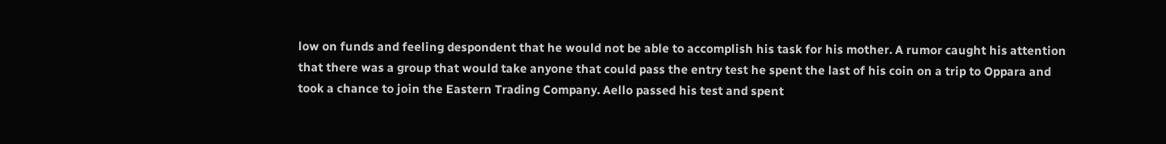low on funds and feeling despondent that he would not be able to accomplish his task for his mother. A rumor caught his attention that there was a group that would take anyone that could pass the entry test he spent the last of his coin on a trip to Oppara and took a chance to join the Eastern Trading Company. Aello passed his test and spent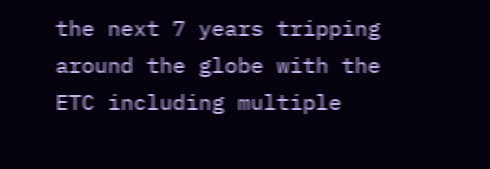the next 7 years tripping around the globe with the ETC including multiple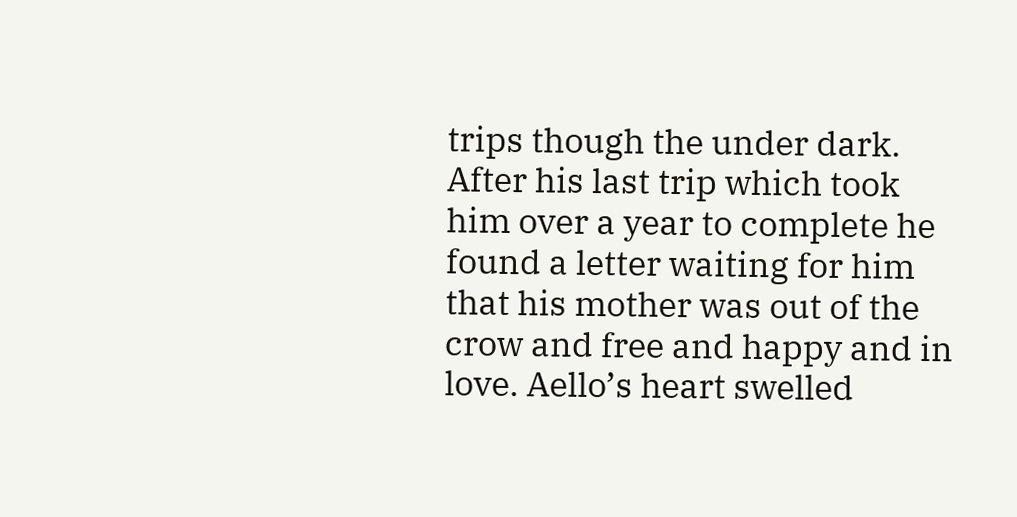trips though the under dark. After his last trip which took him over a year to complete he found a letter waiting for him that his mother was out of the crow and free and happy and in love. Aello’s heart swelled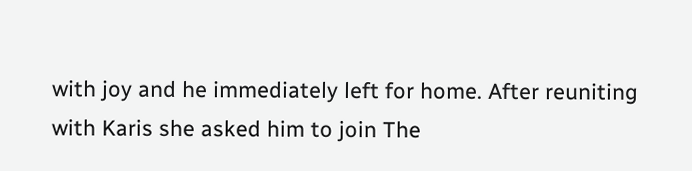with joy and he immediately left for home. After reuniting with Karis she asked him to join The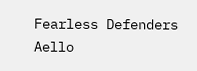Fearless Defenders Aello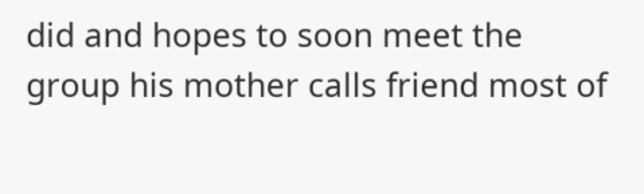did and hopes to soon meet the group his mother calls friend most of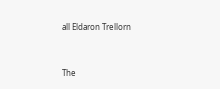all Eldaron Trellorn


The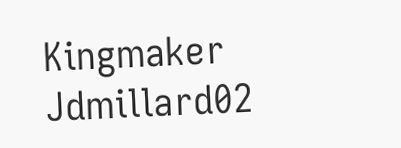Kingmaker Jdmillard02